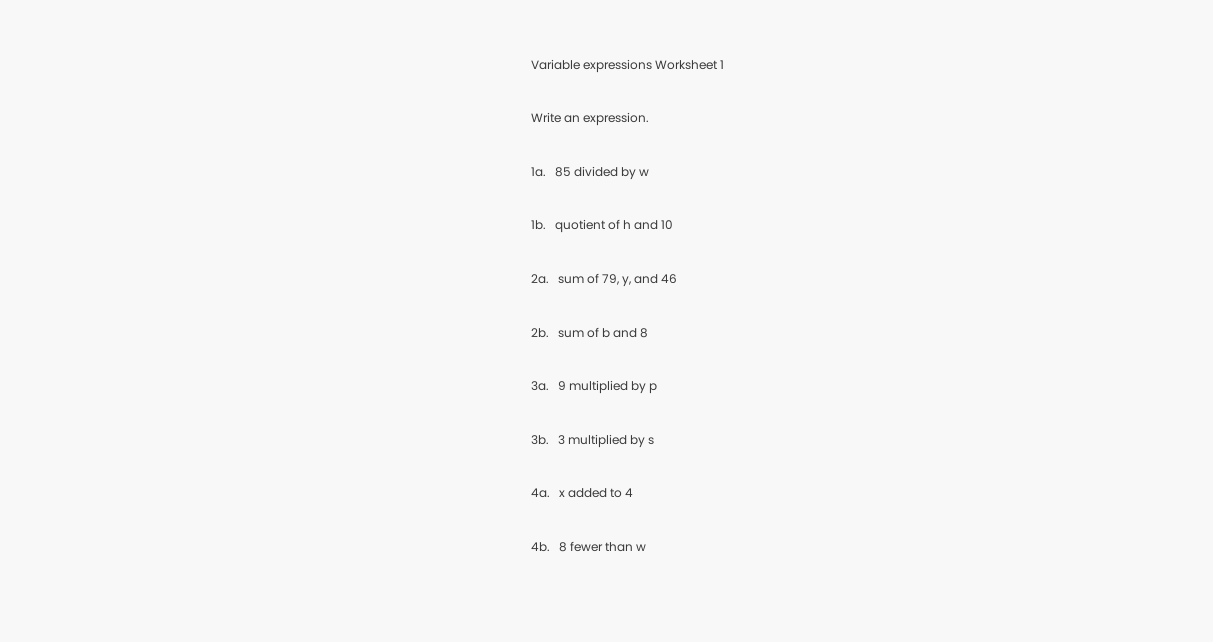Variable expressions Worksheet 1

Write an expression.

1a.   85 divided by w

1b.   quotient of h and 10

2a.   sum of 79, y, and 46

2b.   sum of b and 8

3a.   9 multiplied by p

3b.   3 multiplied by s

4a.   x added to 4

4b.   8 fewer than w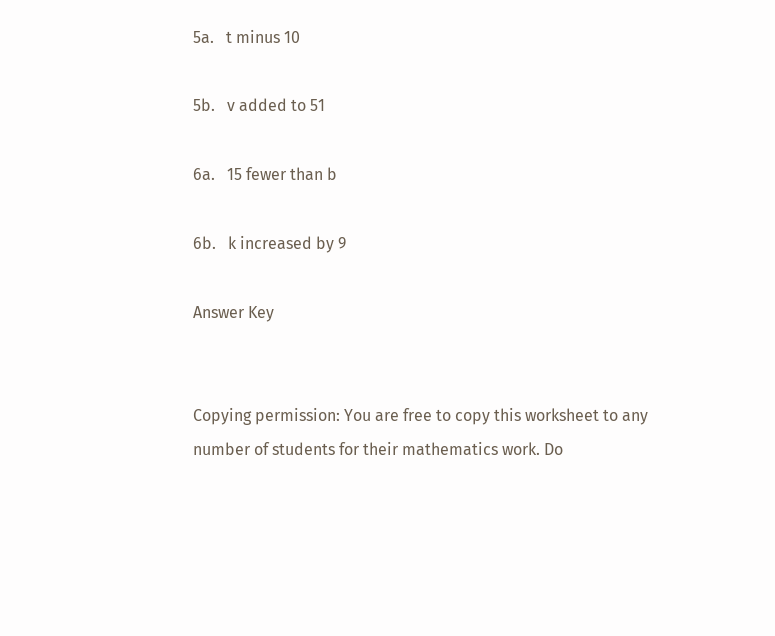5a.   t minus 10

5b.   v added to 51

6a.   15 fewer than b

6b.   k increased by 9

Answer Key


Copying permission: You are free to copy this worksheet to any number of students for their mathematics work. Do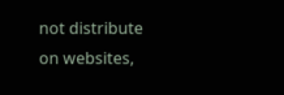not distribute on websites,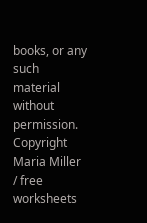books, or any such material without permission.
Copyright Maria Miller / free worksheets